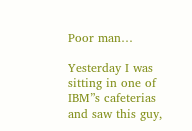Poor man…

Yesterday I was sitting in one of IBM”s cafeterias and saw this guy,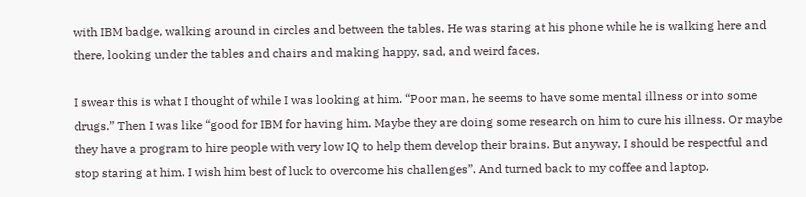with IBM badge, walking around in circles and between the tables. He was staring at his phone while he is walking here and there, looking under the tables and chairs and making happy, sad, and weird faces.

I swear this is what I thought of while I was looking at him. “Poor man, he seems to have some mental illness or into some drugs.” Then I was like “good for IBM for having him. Maybe they are doing some research on him to cure his illness. Or maybe they have a program to hire people with very low IQ to help them develop their brains. But anyway, I should be respectful and stop staring at him. I wish him best of luck to overcome his challenges”. And turned back to my coffee and laptop.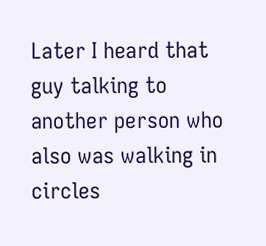Later I heard that guy talking to another person who also was walking in circles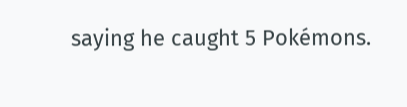saying he caught 5 Pokémons.